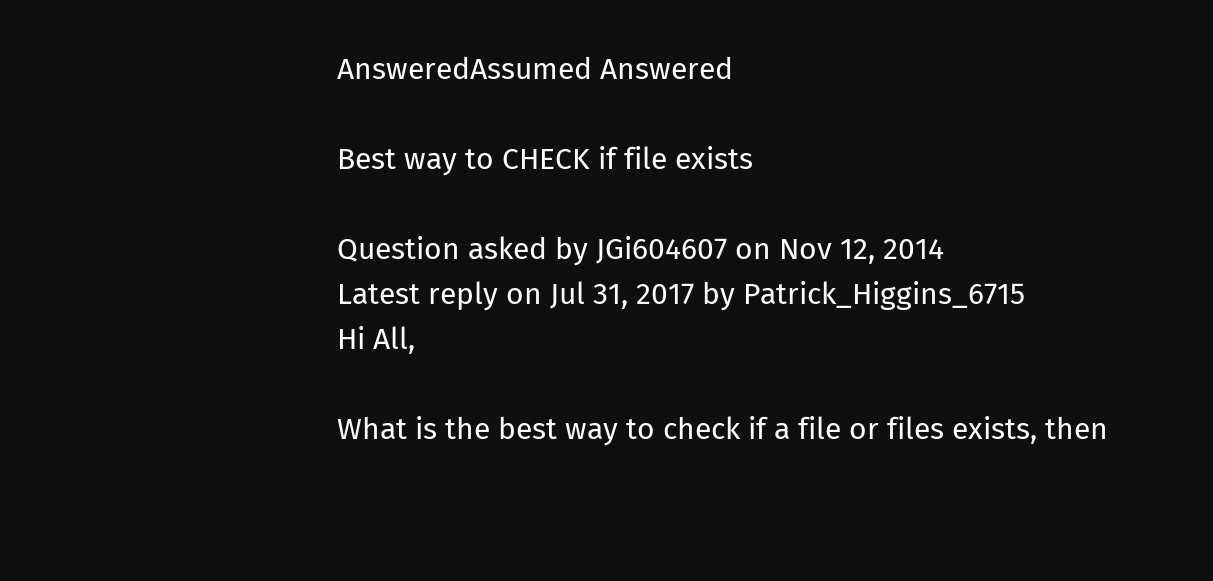AnsweredAssumed Answered

Best way to CHECK if file exists

Question asked by JGi604607 on Nov 12, 2014
Latest reply on Jul 31, 2017 by Patrick_Higgins_6715
Hi All,

What is the best way to check if a file or files exists, then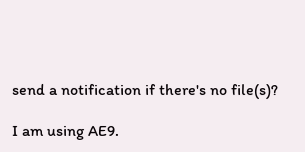send a notification if there's no file(s)?

I am using AE9.